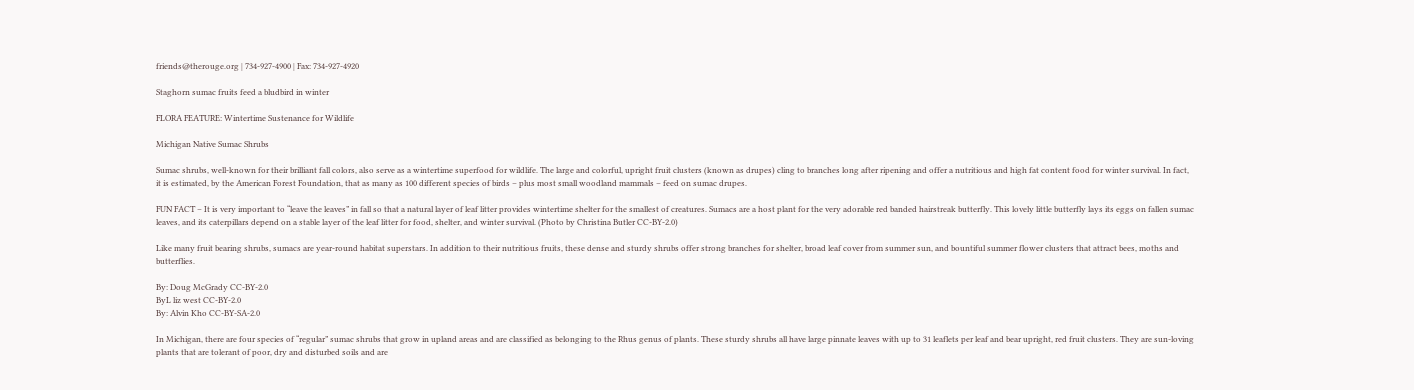friends@therouge.org | 734-927-4900 | Fax: 734-927-4920

Staghorn sumac fruits feed a bludbird in winter

FLORA FEATURE: Wintertime Sustenance for Wildlife

Michigan Native Sumac Shrubs

Sumac shrubs, well-known for their brilliant fall colors, also serve as a wintertime superfood for wildlife. The large and colorful, upright fruit clusters (known as drupes) cling to branches long after ripening and offer a nutritious and high fat content food for winter survival. In fact, it is estimated, by the American Forest Foundation, that as many as 100 different species of birds – plus most small woodland mammals – feed on sumac drupes.

FUN FACT – It is very important to “leave the leaves” in fall so that a natural layer of leaf litter provides wintertime shelter for the smallest of creatures. Sumacs are a host plant for the very adorable red banded hairstreak butterfly. This lovely little butterfly lays its eggs on fallen sumac leaves, and its caterpillars depend on a stable layer of the leaf litter for food, shelter, and winter survival. (Photo by Christina Butler CC-BY-2.0)

Like many fruit bearing shrubs, sumacs are year-round habitat superstars. In addition to their nutritious fruits, these dense and sturdy shrubs offer strong branches for shelter, broad leaf cover from summer sun, and bountiful summer flower clusters that attract bees, moths and butterflies.

By: Doug McGrady CC-BY-2.0
ByL liz west CC-BY-2.0
By: Alvin Kho CC-BY-SA-2.0

In Michigan, there are four species of “regular” sumac shrubs that grow in upland areas and are classified as belonging to the Rhus genus of plants. These sturdy shrubs all have large pinnate leaves with up to 31 leaflets per leaf and bear upright, red fruit clusters. They are sun-loving plants that are tolerant of poor, dry and disturbed soils and are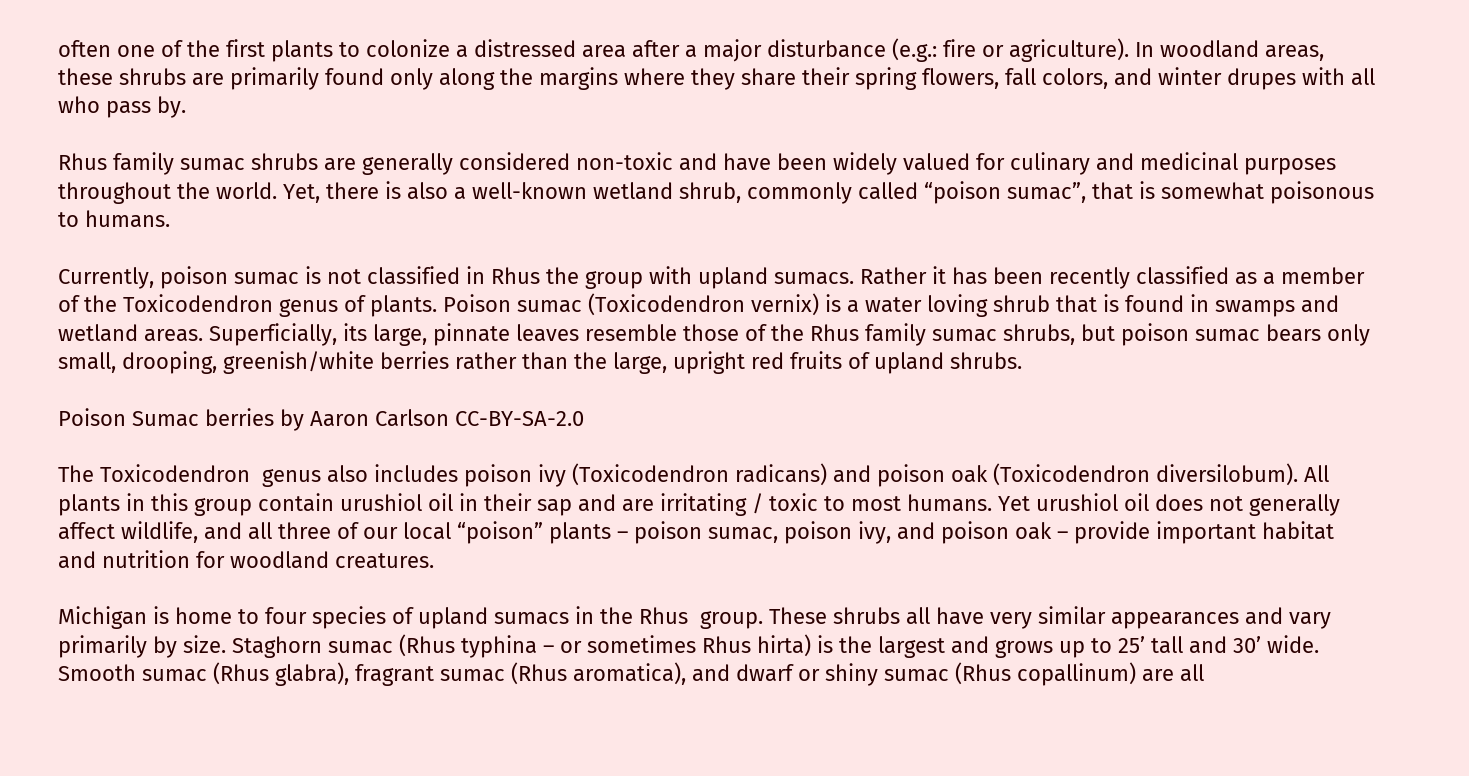often one of the first plants to colonize a distressed area after a major disturbance (e.g.: fire or agriculture). In woodland areas, these shrubs are primarily found only along the margins where they share their spring flowers, fall colors, and winter drupes with all who pass by.

Rhus family sumac shrubs are generally considered non-toxic and have been widely valued for culinary and medicinal purposes throughout the world. Yet, there is also a well-known wetland shrub, commonly called “poison sumac”, that is somewhat poisonous to humans.

Currently, poison sumac is not classified in Rhus the group with upland sumacs. Rather it has been recently classified as a member of the Toxicodendron genus of plants. Poison sumac (Toxicodendron vernix) is a water loving shrub that is found in swamps and wetland areas. Superficially, its large, pinnate leaves resemble those of the Rhus family sumac shrubs, but poison sumac bears only small, drooping, greenish/white berries rather than the large, upright red fruits of upland shrubs.

Poison Sumac berries by Aaron Carlson CC-BY-SA-2.0

The Toxicodendron  genus also includes poison ivy (Toxicodendron radicans) and poison oak (Toxicodendron diversilobum). All plants in this group contain urushiol oil in their sap and are irritating / toxic to most humans. Yet urushiol oil does not generally affect wildlife, and all three of our local “poison” plants – poison sumac, poison ivy, and poison oak – provide important habitat and nutrition for woodland creatures.

Michigan is home to four species of upland sumacs in the Rhus  group. These shrubs all have very similar appearances and vary primarily by size. Staghorn sumac (Rhus typhina – or sometimes Rhus hirta) is the largest and grows up to 25’ tall and 30’ wide. Smooth sumac (Rhus glabra), fragrant sumac (Rhus aromatica), and dwarf or shiny sumac (Rhus copallinum) are all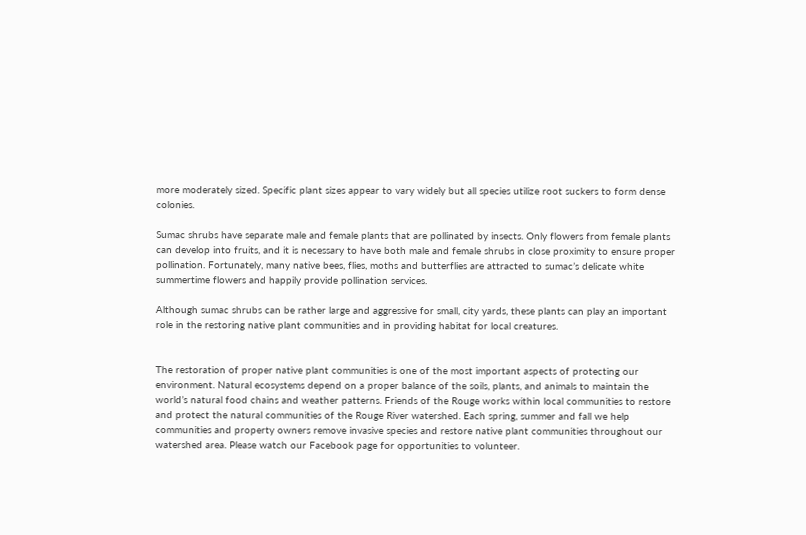more moderately sized. Specific plant sizes appear to vary widely but all species utilize root suckers to form dense colonies.

Sumac shrubs have separate male and female plants that are pollinated by insects. Only flowers from female plants can develop into fruits, and it is necessary to have both male and female shrubs in close proximity to ensure proper pollination. Fortunately, many native bees, flies, moths and butterflies are attracted to sumac’s delicate white summertime flowers and happily provide pollination services.

Although sumac shrubs can be rather large and aggressive for small, city yards, these plants can play an important role in the restoring native plant communities and in providing habitat for local creatures.


The restoration of proper native plant communities is one of the most important aspects of protecting our environment. Natural ecosystems depend on a proper balance of the soils, plants, and animals to maintain the world’s natural food chains and weather patterns. Friends of the Rouge works within local communities to restore and protect the natural communities of the Rouge River watershed. Each spring, summer and fall we help communities and property owners remove invasive species and restore native plant communities throughout our watershed area. Please watch our Facebook page for opportunities to volunteer.